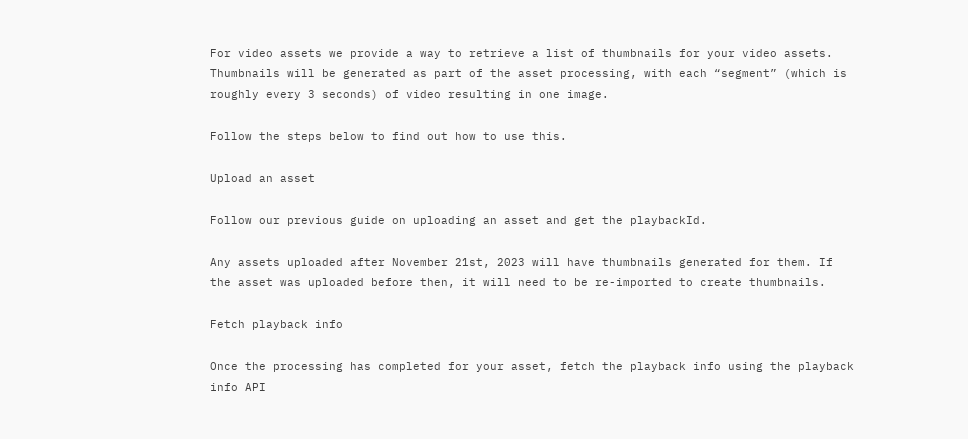For video assets we provide a way to retrieve a list of thumbnails for your video assets. Thumbnails will be generated as part of the asset processing, with each “segment” (which is roughly every 3 seconds) of video resulting in one image.

Follow the steps below to find out how to use this.

Upload an asset

Follow our previous guide on uploading an asset and get the playbackId.

Any assets uploaded after November 21st, 2023 will have thumbnails generated for them. If the asset was uploaded before then, it will need to be re-imported to create thumbnails.

Fetch playback info

Once the processing has completed for your asset, fetch the playback info using the playback info API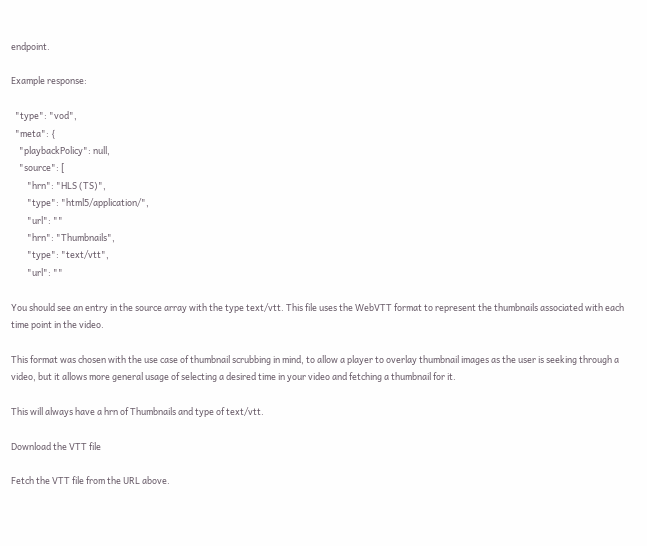endpoint.

Example response:

  "type": "vod",
  "meta": {
    "playbackPolicy": null,
    "source": [
        "hrn": "HLS (TS)",
        "type": "html5/application/",
        "url": ""
        "hrn": "Thumbnails",
        "type": "text/vtt",
        "url": ""

You should see an entry in the source array with the type text/vtt. This file uses the WebVTT format to represent the thumbnails associated with each time point in the video.

This format was chosen with the use case of thumbnail scrubbing in mind, to allow a player to overlay thumbnail images as the user is seeking through a video, but it allows more general usage of selecting a desired time in your video and fetching a thumbnail for it.

This will always have a hrn of Thumbnails and type of text/vtt.

Download the VTT file

Fetch the VTT file from the URL above.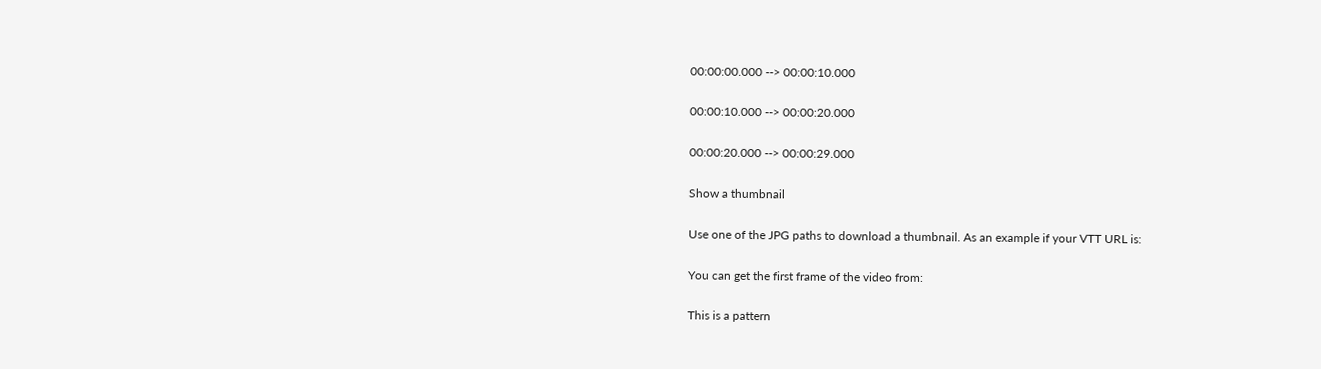00:00:00.000 --> 00:00:10.000

00:00:10.000 --> 00:00:20.000

00:00:20.000 --> 00:00:29.000

Show a thumbnail

Use one of the JPG paths to download a thumbnail. As an example if your VTT URL is:

You can get the first frame of the video from:

This is a pattern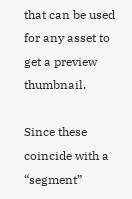that can be used for any asset to get a preview thumbnail.

Since these coincide with a “segment”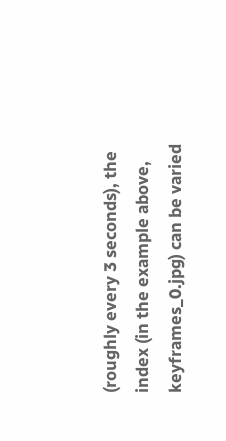(roughly every 3 seconds), the index (in the example above, keyframes_0.jpg) can be varied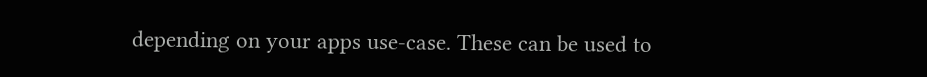depending on your apps use-case. These can be used to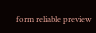form reliable preview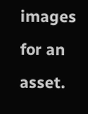images for an asset.